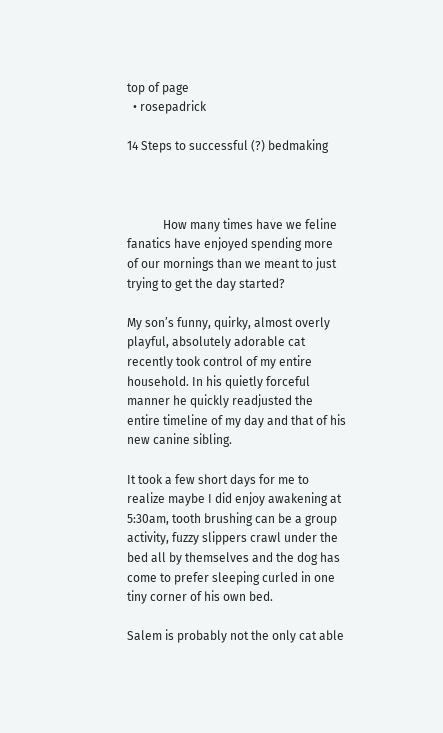top of page
  • rosepadrick

14 Steps to successful (?) bedmaking



            How many times have we feline fanatics have enjoyed spending more of our mornings than we meant to just trying to get the day started?

My son’s funny, quirky, almost overly playful, absolutely adorable cat recently took control of my entire household. In his quietly forceful manner he quickly readjusted the entire timeline of my day and that of his new canine sibling.

It took a few short days for me to realize maybe I did enjoy awakening at 5:30am, tooth brushing can be a group activity, fuzzy slippers crawl under the bed all by themselves and the dog has come to prefer sleeping curled in one tiny corner of his own bed.

Salem is probably not the only cat able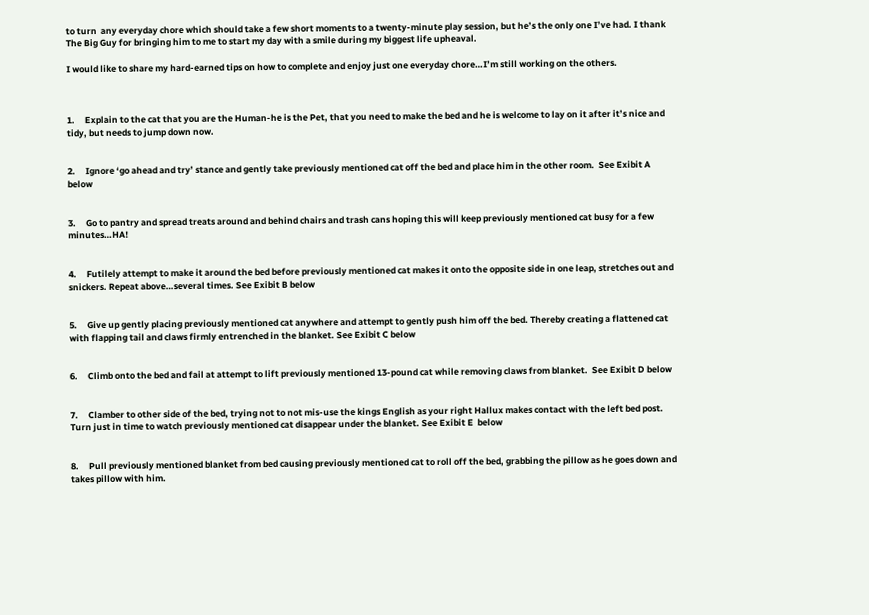to turn  any everyday chore which should take a few short moments to a twenty-minute play session, but he’s the only one I’ve had. I thank The Big Guy for bringing him to me to start my day with a smile during my biggest life upheaval.

I would like to share my hard-earned tips on how to complete and enjoy just one everyday chore…I’m still working on the others.



1.     Explain to the cat that you are the Human-he is the Pet, that you need to make the bed and he is welcome to lay on it after it’s nice and tidy, but needs to jump down now.


2.     Ignore ‘go ahead and try’ stance and gently take previously mentioned cat off the bed and place him in the other room.  See Exibit A below


3.     Go to pantry and spread treats around and behind chairs and trash cans hoping this will keep previously mentioned cat busy for a few minutes…HA!


4.     Futilely attempt to make it around the bed before previously mentioned cat makes it onto the opposite side in one leap, stretches out and snickers. Repeat above…several times. See Exibit B below


5.     Give up gently placing previously mentioned cat anywhere and attempt to gently push him off the bed. Thereby creating a flattened cat with flapping tail and claws firmly entrenched in the blanket. See Exibit C below


6.     Climb onto the bed and fail at attempt to lift previously mentioned 13-pound cat while removing claws from blanket.  See Exibit D below


7.     Clamber to other side of the bed, trying not to not mis-use the kings English as your right Hallux makes contact with the left bed post. Turn just in time to watch previously mentioned cat disappear under the blanket. See Exibit E  below


8.     Pull previously mentioned blanket from bed causing previously mentioned cat to roll off the bed, grabbing the pillow as he goes down and takes pillow with him.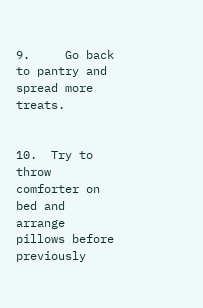9.     Go back to pantry and spread more treats.


10.  Try to throw comforter on bed and arrange pillows before previously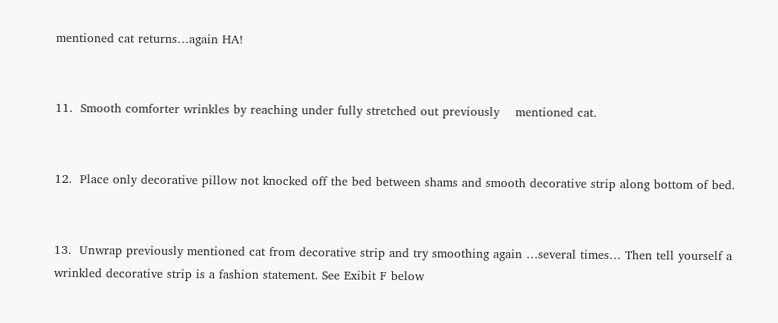mentioned cat returns…again HA!


11.  Smooth comforter wrinkles by reaching under fully stretched out previously    mentioned cat.


12.  Place only decorative pillow not knocked off the bed between shams and smooth decorative strip along bottom of bed.


13.  Unwrap previously mentioned cat from decorative strip and try smoothing again …several times… Then tell yourself a wrinkled decorative strip is a fashion statement. See Exibit F below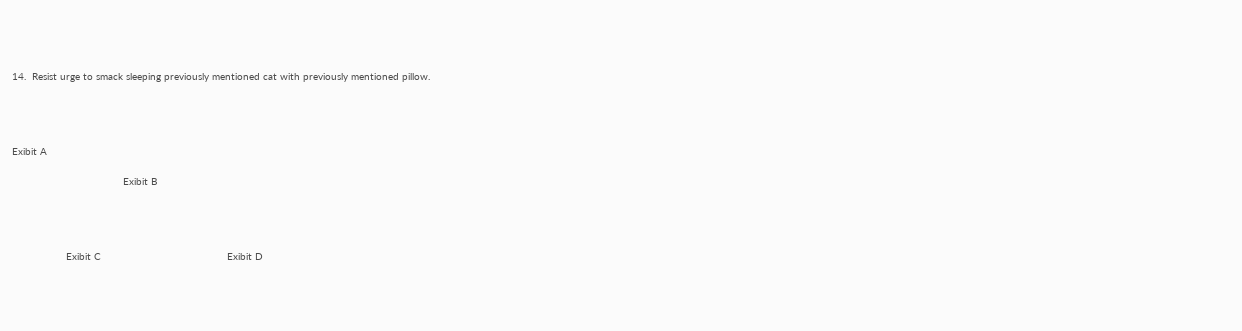14.  Resist urge to smack sleeping previously mentioned cat with previously mentioned pillow.




Exibit A

                                     Exibit B




                  Exibit C                                          Exibit D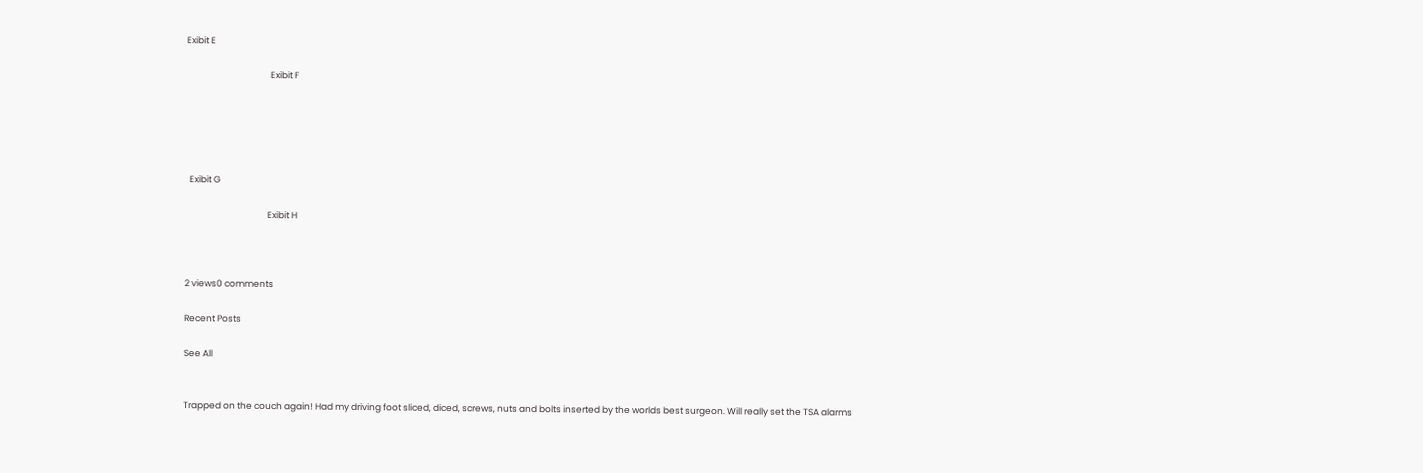Exibit E

                                          Exibit F





  Exibit G

                                         Exibit H



2 views0 comments

Recent Posts

See All


Trapped on the couch again! Had my driving foot sliced, diced, screws, nuts and bolts inserted by the worlds best surgeon. Will really set the TSA alarms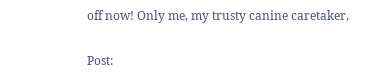off now! Only me, my trusty canine caretaker,


Post: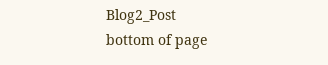Blog2_Post
bottom of page